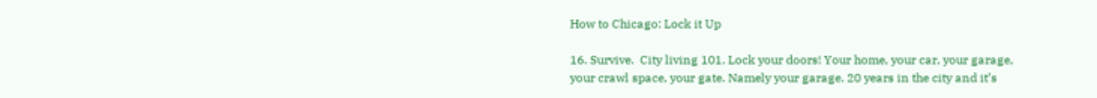How to Chicago: Lock it Up

16. Survive.  City living 101. Lock your doors! Your home, your car, your garage, your crawl space, your gate. Namely your garage. 20 years in the city and it’s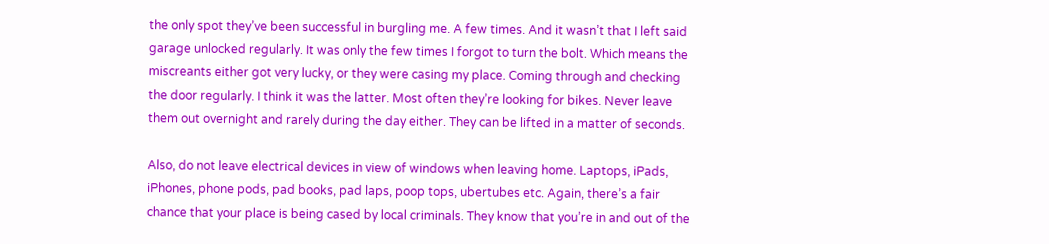the only spot they’ve been successful in burgling me. A few times. And it wasn’t that I left said garage unlocked regularly. It was only the few times I forgot to turn the bolt. Which means the miscreants either got very lucky, or they were casing my place. Coming through and checking the door regularly. I think it was the latter. Most often they’re looking for bikes. Never leave them out overnight and rarely during the day either. They can be lifted in a matter of seconds.

Also, do not leave electrical devices in view of windows when leaving home. Laptops, iPads, iPhones, phone pods, pad books, pad laps, poop tops, ubertubes etc. Again, there’s a fair chance that your place is being cased by local criminals. They know that you’re in and out of the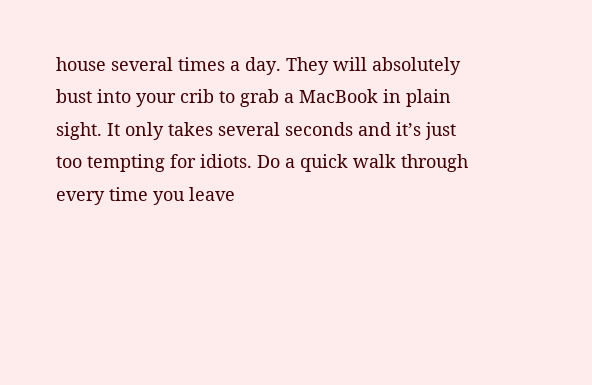house several times a day. They will absolutely bust into your crib to grab a MacBook in plain sight. It only takes several seconds and it’s just too tempting for idiots. Do a quick walk through every time you leave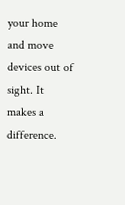your home and move devices out of sight. It makes a difference.